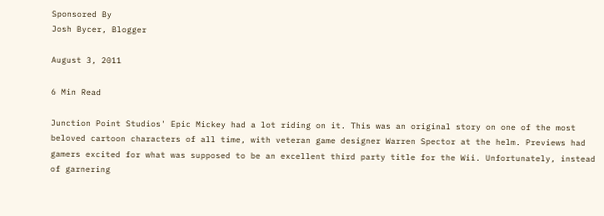Sponsored By
Josh Bycer, Blogger

August 3, 2011

6 Min Read

Junction Point Studios' Epic Mickey had a lot riding on it. This was an original story on one of the most beloved cartoon characters of all time, with veteran game designer Warren Spector at the helm. Previews had gamers excited for what was supposed to be an excellent third party title for the Wii. Unfortunately, instead of garnering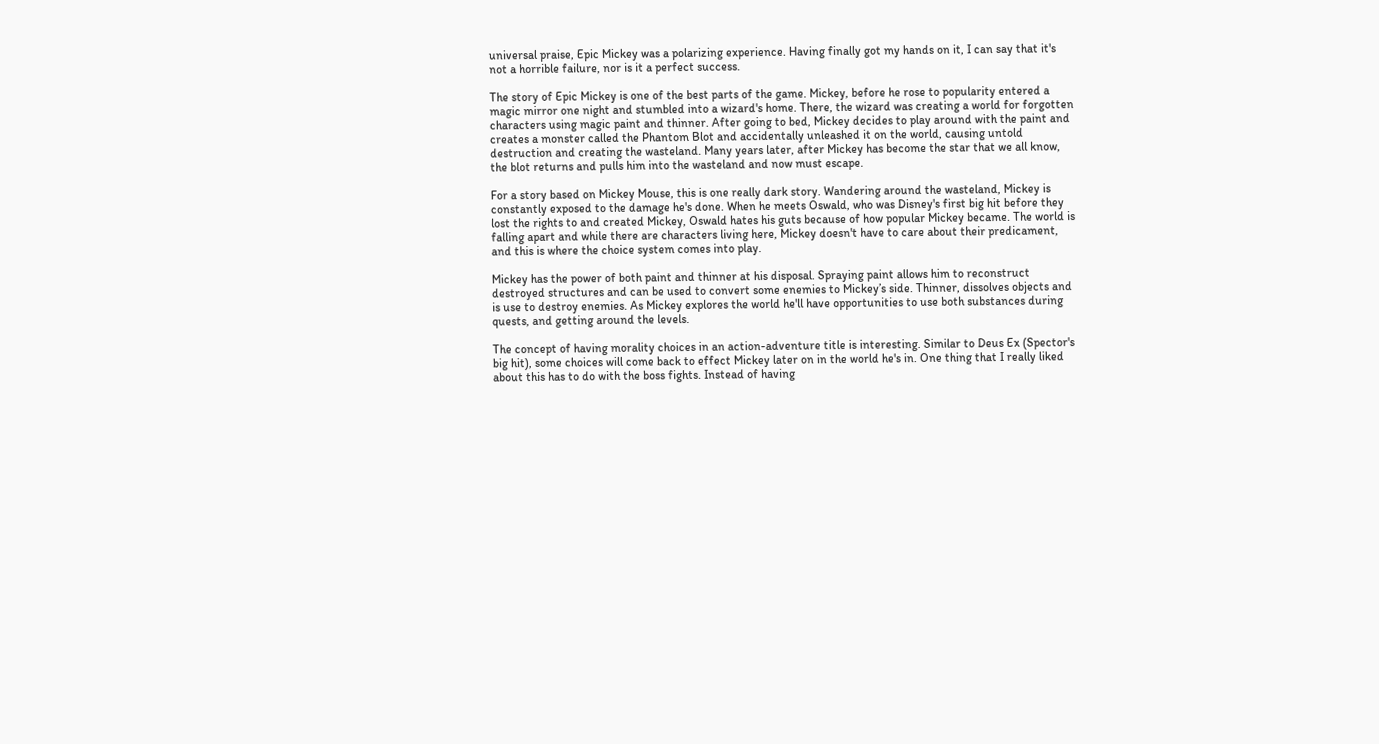universal praise, Epic Mickey was a polarizing experience. Having finally got my hands on it, I can say that it's not a horrible failure, nor is it a perfect success.

The story of Epic Mickey is one of the best parts of the game. Mickey, before he rose to popularity entered a magic mirror one night and stumbled into a wizard's home. There, the wizard was creating a world for forgotten characters using magic paint and thinner. After going to bed, Mickey decides to play around with the paint and creates a monster called the Phantom Blot and accidentally unleashed it on the world, causing untold destruction and creating the wasteland. Many years later, after Mickey has become the star that we all know, the blot returns and pulls him into the wasteland and now must escape.

For a story based on Mickey Mouse, this is one really dark story. Wandering around the wasteland, Mickey is constantly exposed to the damage he's done. When he meets Oswald, who was Disney's first big hit before they lost the rights to and created Mickey, Oswald hates his guts because of how popular Mickey became. The world is falling apart and while there are characters living here, Mickey doesn't have to care about their predicament, and this is where the choice system comes into play.

Mickey has the power of both paint and thinner at his disposal. Spraying paint allows him to reconstruct destroyed structures and can be used to convert some enemies to Mickey’s side. Thinner, dissolves objects and is use to destroy enemies. As Mickey explores the world he'll have opportunities to use both substances during quests, and getting around the levels.

The concept of having morality choices in an action-adventure title is interesting. Similar to Deus Ex (Spector's big hit), some choices will come back to effect Mickey later on in the world he's in. One thing that I really liked about this has to do with the boss fights. Instead of having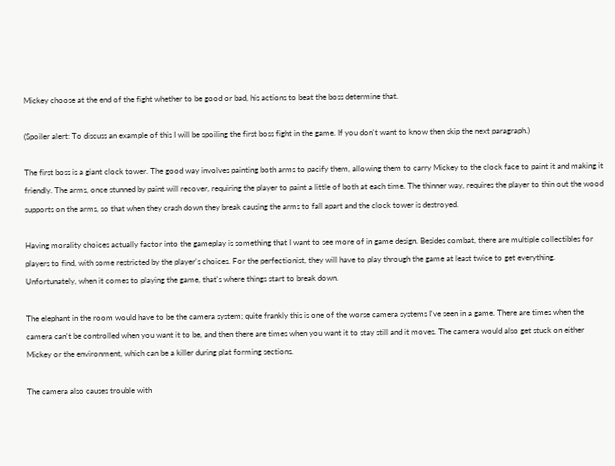Mickey choose at the end of the fight whether to be good or bad, his actions to beat the boss determine that.

(Spoiler alert: To discuss an example of this I will be spoiling the first boss fight in the game. If you don't want to know then skip the next paragraph.)

The first boss is a giant clock tower. The good way involves painting both arms to pacify them, allowing them to carry Mickey to the clock face to paint it and making it friendly. The arms, once stunned by paint will recover, requiring the player to paint a little of both at each time. The thinner way, requires the player to thin out the wood supports on the arms, so that when they crash down they break causing the arms to fall apart and the clock tower is destroyed.

Having morality choices actually factor into the gameplay is something that I want to see more of in game design. Besides combat, there are multiple collectibles for players to find, with some restricted by the player's choices. For the perfectionist, they will have to play through the game at least twice to get everything. Unfortunately, when it comes to playing the game, that's where things start to break down.

The elephant in the room would have to be the camera system; quite frankly this is one of the worse camera systems I've seen in a game. There are times when the camera can't be controlled when you want it to be, and then there are times when you want it to stay still and it moves. The camera would also get stuck on either Mickey or the environment, which can be a killer during plat forming sections.

The camera also causes trouble with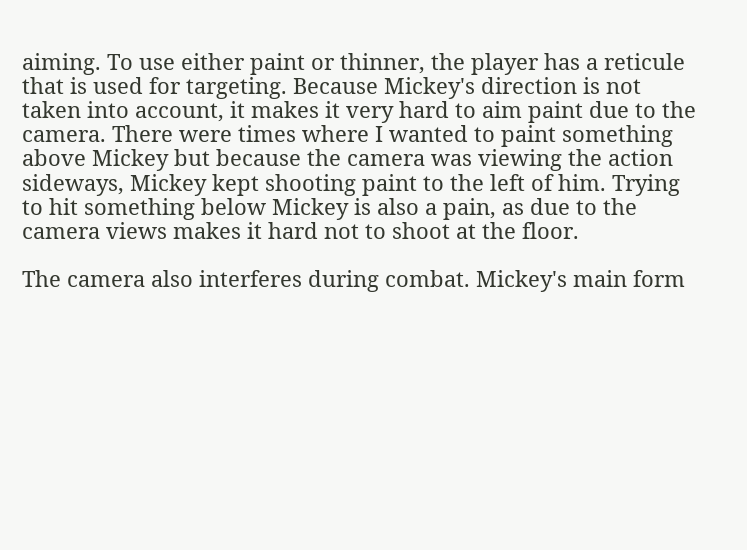aiming. To use either paint or thinner, the player has a reticule that is used for targeting. Because Mickey's direction is not taken into account, it makes it very hard to aim paint due to the camera. There were times where I wanted to paint something above Mickey but because the camera was viewing the action sideways, Mickey kept shooting paint to the left of him. Trying to hit something below Mickey is also a pain, as due to the camera views makes it hard not to shoot at the floor.

The camera also interferes during combat. Mickey's main form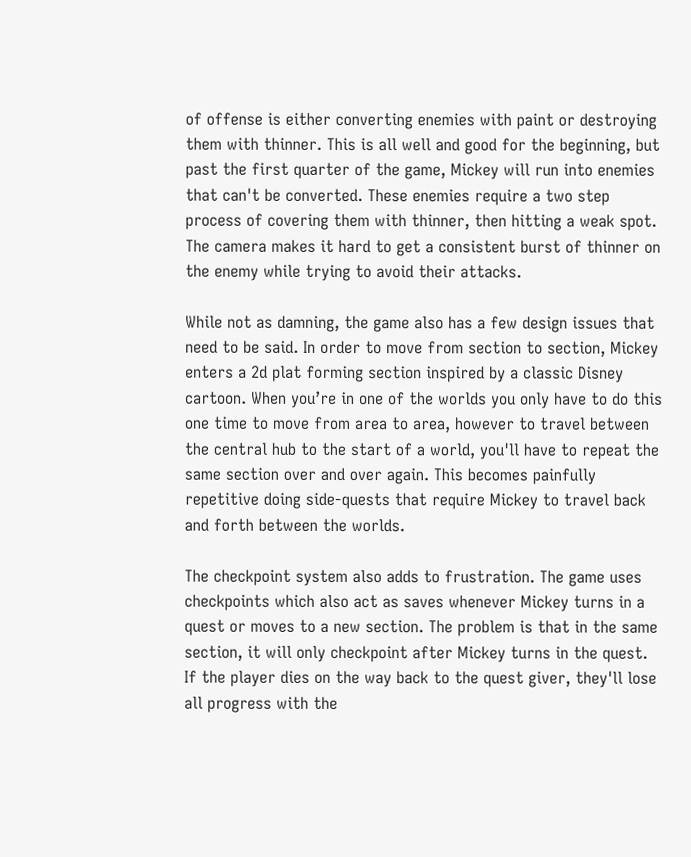of offense is either converting enemies with paint or destroying them with thinner. This is all well and good for the beginning, but past the first quarter of the game, Mickey will run into enemies that can't be converted. These enemies require a two step process of covering them with thinner, then hitting a weak spot. The camera makes it hard to get a consistent burst of thinner on the enemy while trying to avoid their attacks.

While not as damning, the game also has a few design issues that need to be said. In order to move from section to section, Mickey enters a 2d plat forming section inspired by a classic Disney cartoon. When you’re in one of the worlds you only have to do this one time to move from area to area, however to travel between the central hub to the start of a world, you'll have to repeat the same section over and over again. This becomes painfully repetitive doing side-quests that require Mickey to travel back and forth between the worlds.

The checkpoint system also adds to frustration. The game uses checkpoints which also act as saves whenever Mickey turns in a quest or moves to a new section. The problem is that in the same section, it will only checkpoint after Mickey turns in the quest. If the player dies on the way back to the quest giver, they'll lose all progress with the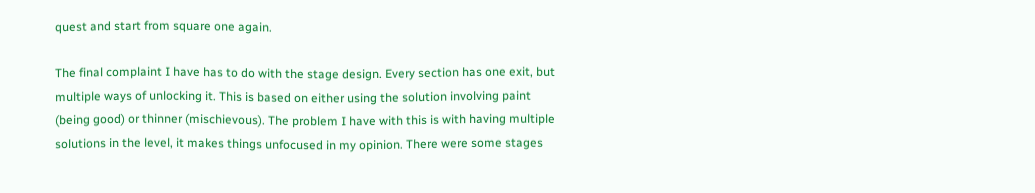quest and start from square one again.

The final complaint I have has to do with the stage design. Every section has one exit, but multiple ways of unlocking it. This is based on either using the solution involving paint (being good) or thinner (mischievous). The problem I have with this is with having multiple solutions in the level, it makes things unfocused in my opinion. There were some stages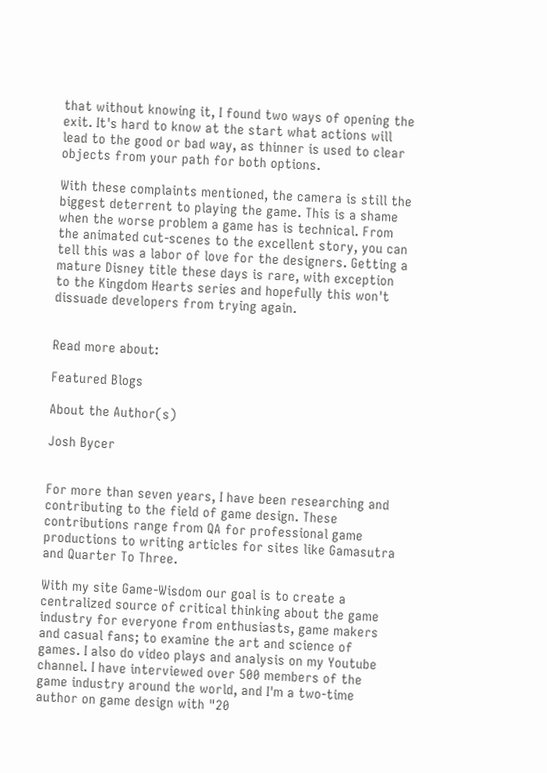that without knowing it, I found two ways of opening the exit. It's hard to know at the start what actions will lead to the good or bad way, as thinner is used to clear objects from your path for both options.

With these complaints mentioned, the camera is still the biggest deterrent to playing the game. This is a shame when the worse problem a game has is technical. From the animated cut-scenes to the excellent story, you can tell this was a labor of love for the designers. Getting a mature Disney title these days is rare, with exception to the Kingdom Hearts series and hopefully this won't dissuade developers from trying again.


Read more about:

Featured Blogs

About the Author(s)

Josh Bycer


For more than seven years, I have been researching and contributing to the field of game design. These contributions range from QA for professional game productions to writing articles for sites like Gamasutra and Quarter To Three.

With my site Game-Wisdom our goal is to create a centralized source of critical thinking about the game industry for everyone from enthusiasts, game makers and casual fans; to examine the art and science of games. I also do video plays and analysis on my Youtube channel. I have interviewed over 500 members of the game industry around the world, and I'm a two-time author on game design with "20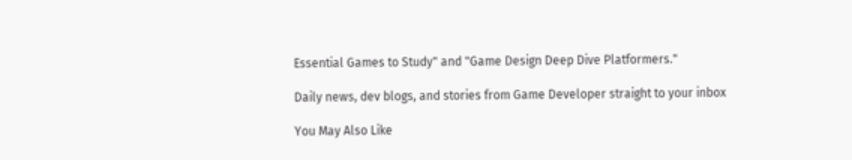Essential Games to Study" and "Game Design Deep Dive Platformers."

Daily news, dev blogs, and stories from Game Developer straight to your inbox

You May Also Like